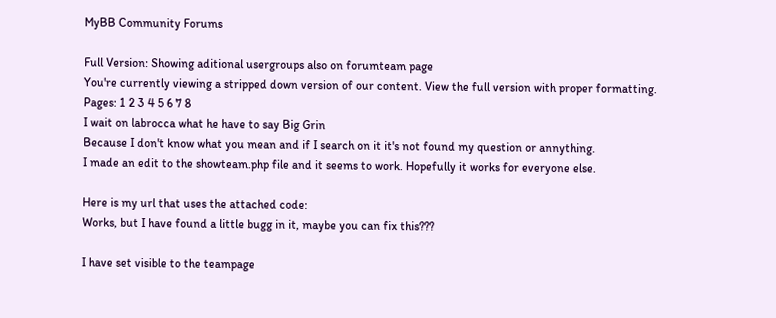MyBB Community Forums

Full Version: Showing aditional usergroups also on forumteam page
You're currently viewing a stripped down version of our content. View the full version with proper formatting.
Pages: 1 2 3 4 5 6 7 8
I wait on labrocca what he have to say Big Grin
Because I don't know what you mean and if I search on it it's not found my question or annything.
I made an edit to the showteam.php file and it seems to work. Hopefully it works for everyone else.

Here is my url that uses the attached code:
Works, but I have found a little bugg in it, maybe you can fix this???

I have set visible to the teampage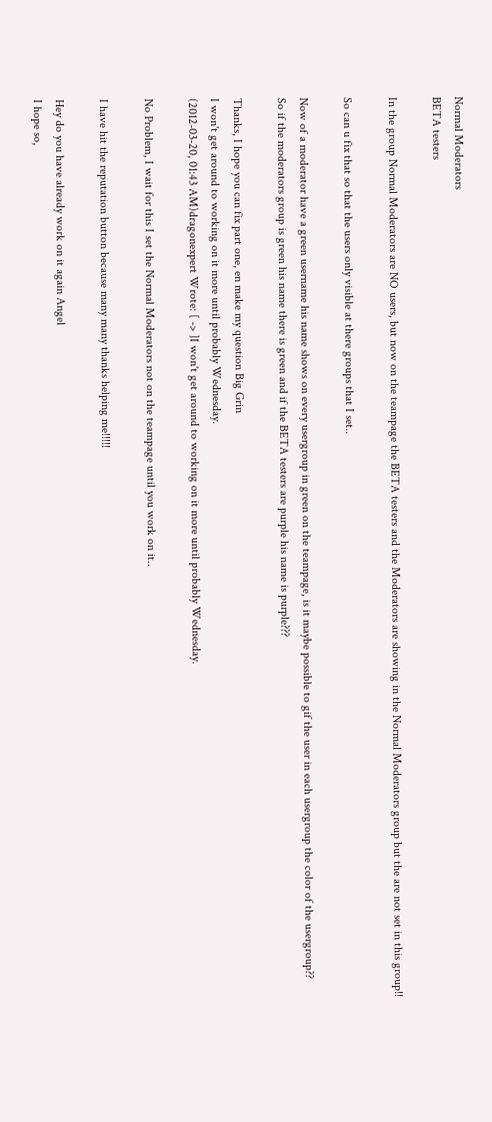Normal Moderators
BETA testers

In the group Normal Moderators are NO users, but now on the teampage the BETA testers and the Moderators are showing in the Normal Moderators group but the are not set in this group!!

So can u fix that so that the users only visible at there groups that I set..

Now of a moderator have a green username his name shows on every usergroup in green on the teampage, is it maybe possible to gif the user in each usergroup the color of the usergroup??
So if the moderators group is green his name there is green and if the BETA testers are purple his name is purple???

Thanks, I hope you can fix part one, en make my question Big Grin
I won't get around to working on it more until probably Wednesday.
(2012-03-20, 01:43 AM)dragonexpert Wrote: [ -> ]I won't get around to working on it more until probably Wednesday.

No Problem, I wait for this I set the Normal Moderators not on the teampage until you work on it..

I have hit the reputation button because many many thanks helping me!!!!!

Hey do you have already work on it again Angel
I hope so,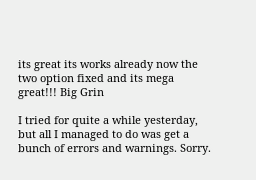its great its works already now the two option fixed and its mega great!!! Big Grin

I tried for quite a while yesterday, but all I managed to do was get a bunch of errors and warnings. Sorry.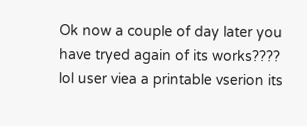Ok now a couple of day later you have tryed again of its works????
lol user viea a printable vserion its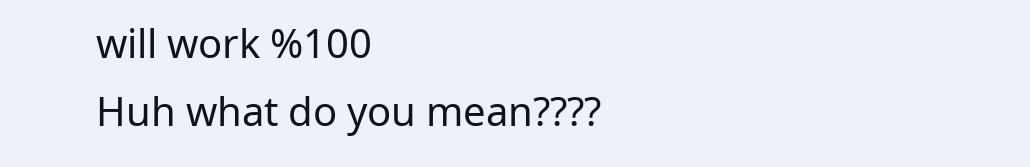will work %100
Huh what do you mean????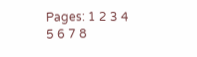Pages: 1 2 3 4 5 6 7 8